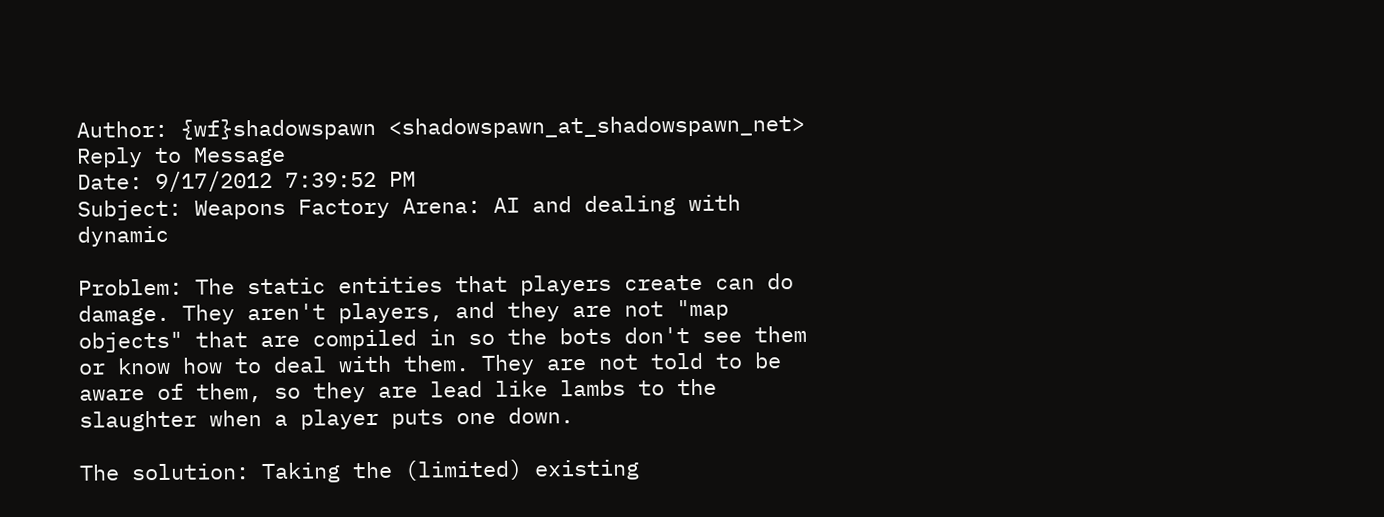Author: {wf}shadowspawn <shadowspawn_at_shadowspawn_net>     Reply to Message
Date: 9/17/2012 7:39:52 PM
Subject: Weapons Factory Arena: AI and dealing with dynamic

Problem: The static entities that players create can do damage. They aren't players, and they are not "map objects" that are compiled in so the bots don't see them or know how to deal with them. They are not told to be aware of them, so they are lead like lambs to the slaughter when a player puts one down.

The solution: Taking the (limited) existing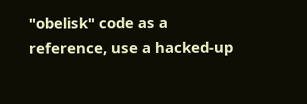"obelisk" code as a reference, use a hacked-up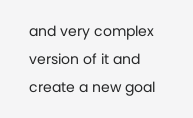and very complex version of it and create a new goal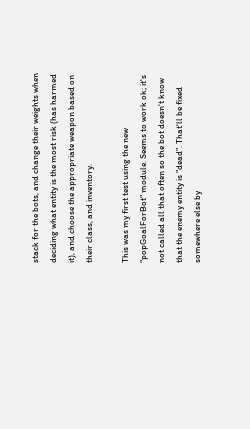stack for the bots, and change their weights when deciding what entity is the most risk (has harmed it), and choose the appropriate weapon based on their class, and inventory.

This was my first test using the new "popGoalForBot" module. Seems to work ok; it's not called all that often so the bot doesn't know that the enemy entity is "dead". That'll be fixed somewhere else by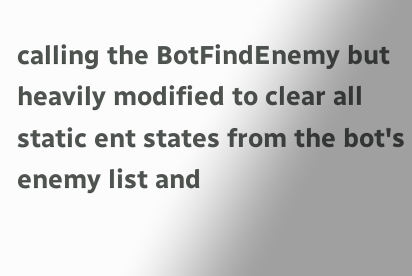calling the BotFindEnemy but heavily modified to clear all static ent states from the bot's enemy list and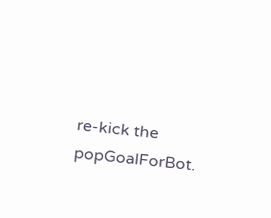re-kick the popGoalForBot.